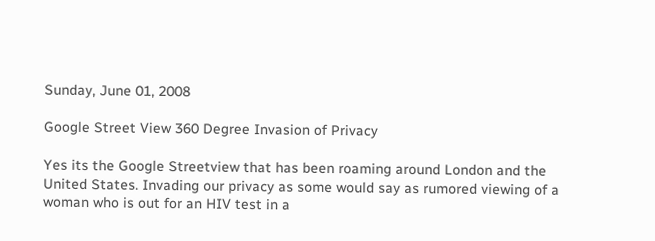Sunday, June 01, 2008

Google Street View 360 Degree Invasion of Privacy

Yes its the Google Streetview that has been roaming around London and the United States. Invading our privacy as some would say as rumored viewing of a woman who is out for an HIV test in a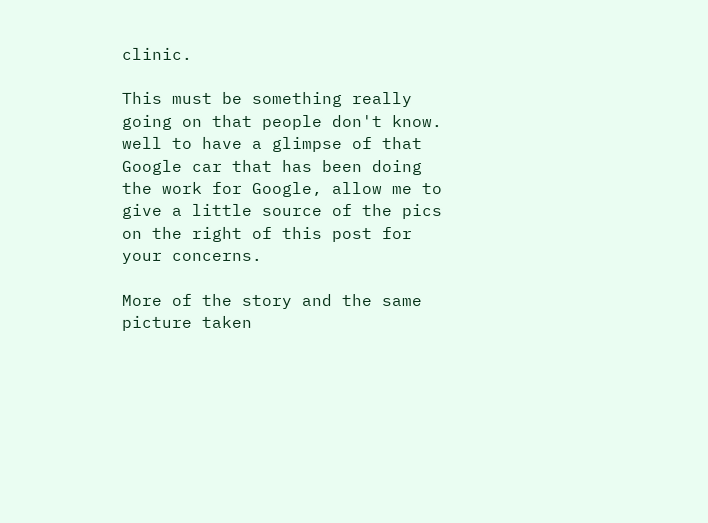clinic.

This must be something really going on that people don't know. well to have a glimpse of that Google car that has been doing the work for Google, allow me to give a little source of the pics on the right of this post for your concerns.

More of the story and the same picture taken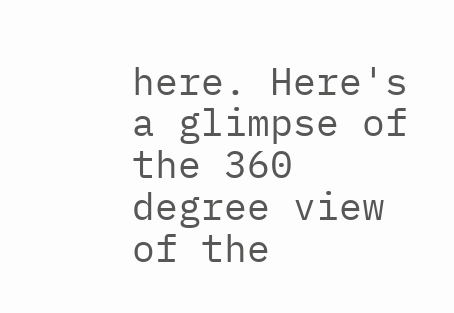here. Here's a glimpse of the 360 degree view of the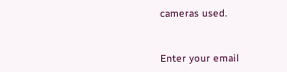cameras used.


Enter your email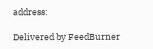address:

Delivered by FeedBurner